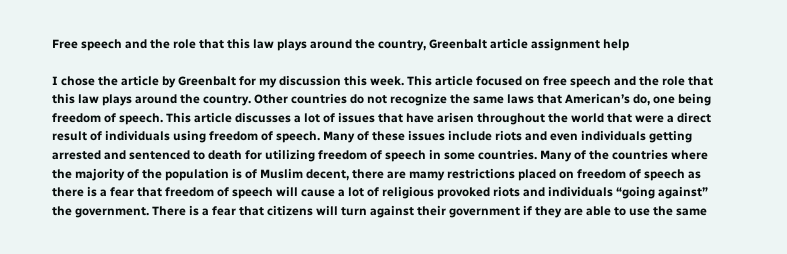Free speech and the role that this law plays around the country, Greenbalt article assignment help

I chose the article by Greenbalt for my discussion this week. This article focused on free speech and the role that this law plays around the country. Other countries do not recognize the same laws that American’s do, one being freedom of speech. This article discusses a lot of issues that have arisen throughout the world that were a direct result of individuals using freedom of speech. Many of these issues include riots and even individuals getting arrested and sentenced to death for utilizing freedom of speech in some countries. Many of the countries where the majority of the population is of Muslim decent, there are mamy restrictions placed on freedom of speech as there is a fear that freedom of speech will cause a lot of religious provoked riots and individuals “going against” the government. There is a fear that citizens will turn against their government if they are able to use the same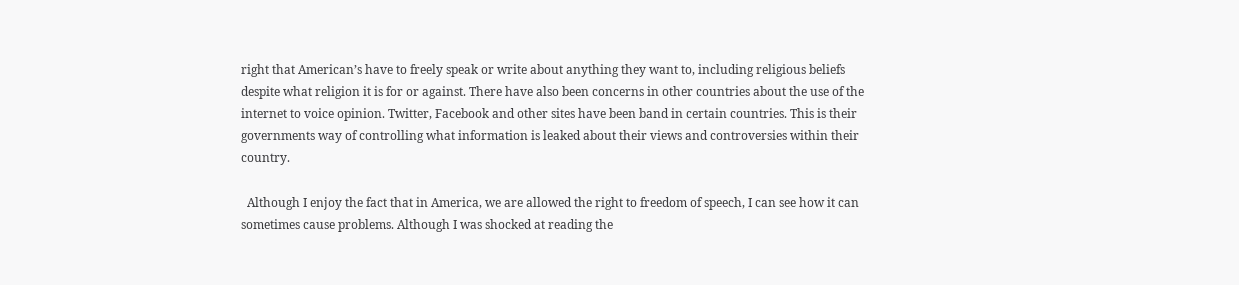right that American’s have to freely speak or write about anything they want to, including religious beliefs despite what religion it is for or against. There have also been concerns in other countries about the use of the internet to voice opinion. Twitter, Facebook and other sites have been band in certain countries. This is their governments way of controlling what information is leaked about their views and controversies within their country.

  Although I enjoy the fact that in America, we are allowed the right to freedom of speech, I can see how it can sometimes cause problems. Although I was shocked at reading the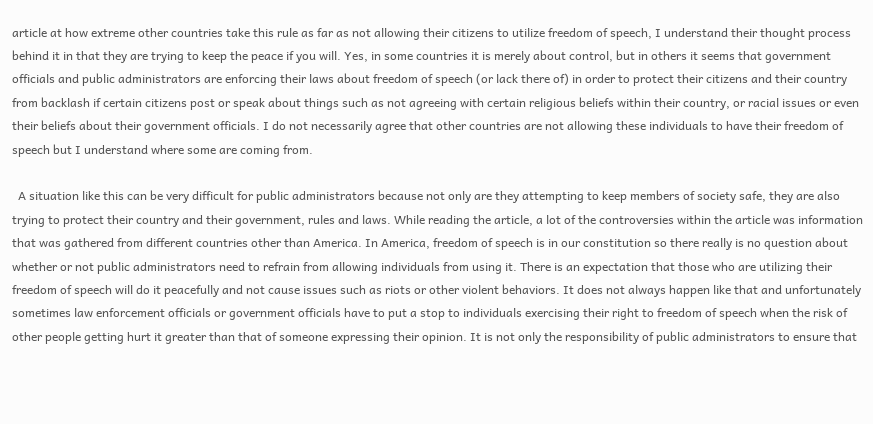article at how extreme other countries take this rule as far as not allowing their citizens to utilize freedom of speech, I understand their thought process behind it in that they are trying to keep the peace if you will. Yes, in some countries it is merely about control, but in others it seems that government officials and public administrators are enforcing their laws about freedom of speech (or lack there of) in order to protect their citizens and their country from backlash if certain citizens post or speak about things such as not agreeing with certain religious beliefs within their country, or racial issues or even their beliefs about their government officials. I do not necessarily agree that other countries are not allowing these individuals to have their freedom of speech but I understand where some are coming from.

  A situation like this can be very difficult for public administrators because not only are they attempting to keep members of society safe, they are also trying to protect their country and their government, rules and laws. While reading the article, a lot of the controversies within the article was information that was gathered from different countries other than America. In America, freedom of speech is in our constitution so there really is no question about whether or not public administrators need to refrain from allowing individuals from using it. There is an expectation that those who are utilizing their freedom of speech will do it peacefully and not cause issues such as riots or other violent behaviors. It does not always happen like that and unfortunately sometimes law enforcement officials or government officials have to put a stop to individuals exercising their right to freedom of speech when the risk of other people getting hurt it greater than that of someone expressing their opinion. It is not only the responsibility of public administrators to ensure that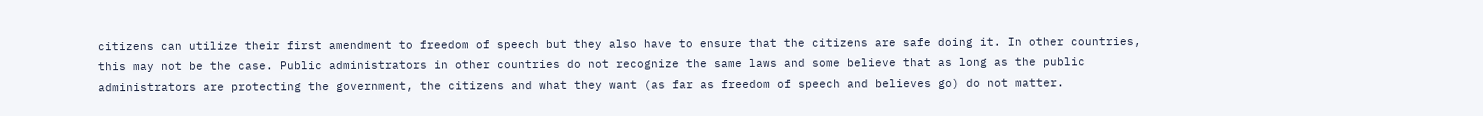citizens can utilize their first amendment to freedom of speech but they also have to ensure that the citizens are safe doing it. In other countries, this may not be the case. Public administrators in other countries do not recognize the same laws and some believe that as long as the public administrators are protecting the government, the citizens and what they want (as far as freedom of speech and believes go) do not matter.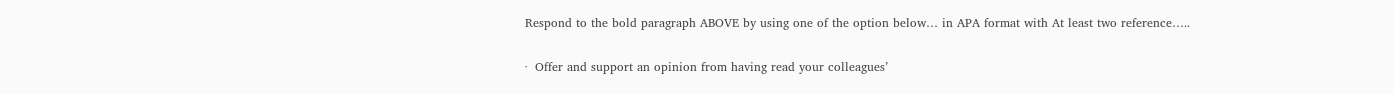Respond to the bold paragraph ABOVE by using one of the option below… in APA format with At least two reference…..

·  Offer and support an opinion from having read your colleagues’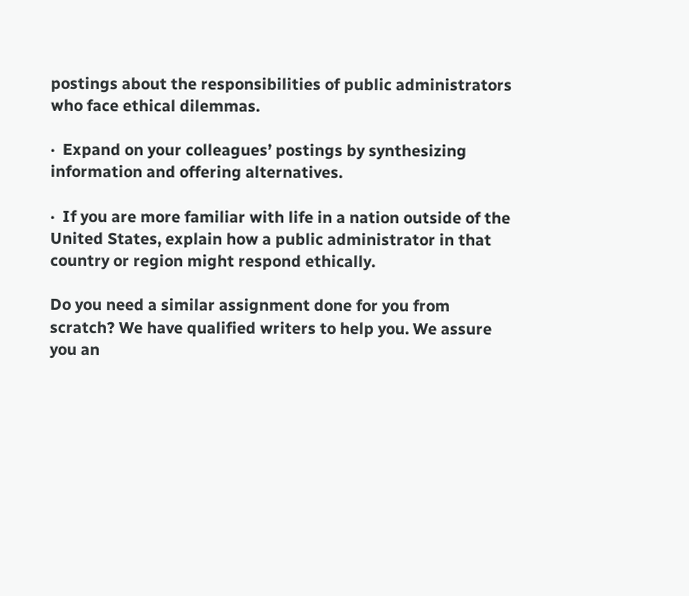postings about the responsibilities of public administrators who face ethical dilemmas.

·  Expand on your colleagues’ postings by synthesizing information and offering alternatives.

·  If you are more familiar with life in a nation outside of the United States, explain how a public administrator in that country or region might respond ethically.

Do you need a similar assignment done for you from scratch? We have qualified writers to help you. We assure you an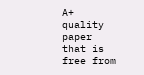A+ quality paper that is free from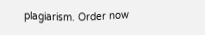plagiarism. Order now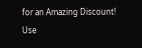for an Amazing Discount!
Use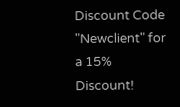Discount Code "Newclient" for a 15% Discount!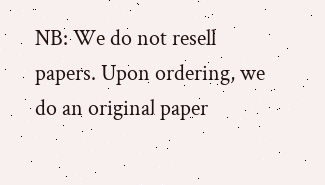NB: We do not resell papers. Upon ordering, we do an original paper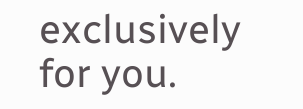exclusively for you.